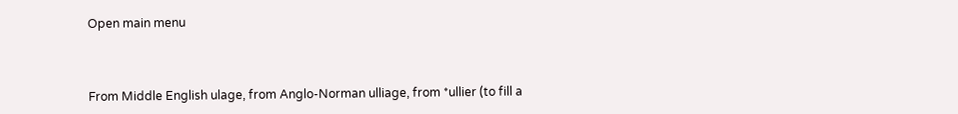Open main menu



From Middle English ulage, from Anglo-Norman ulliage, from *ullier (to fill a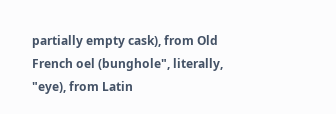partially empty cask), from Old French oel (bunghole", literally, "eye), from Latin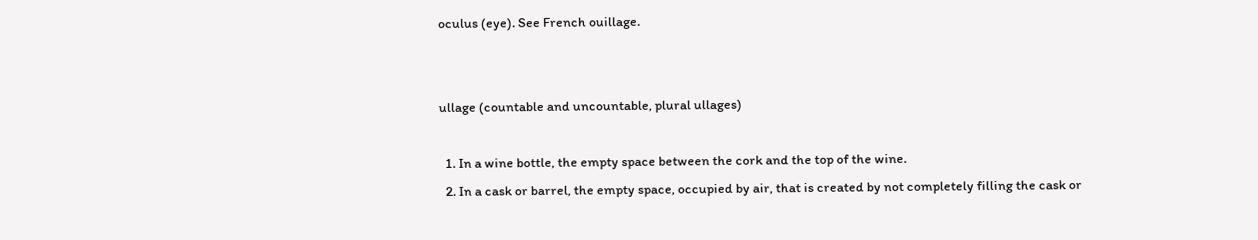oculus (eye). See French ouillage.


ullage (countable and uncountable, plural ullages)

  1. In a wine bottle, the empty space between the cork and the top of the wine.
  2. In a cask or barrel, the empty space, occupied by air, that is created by not completely filling the cask or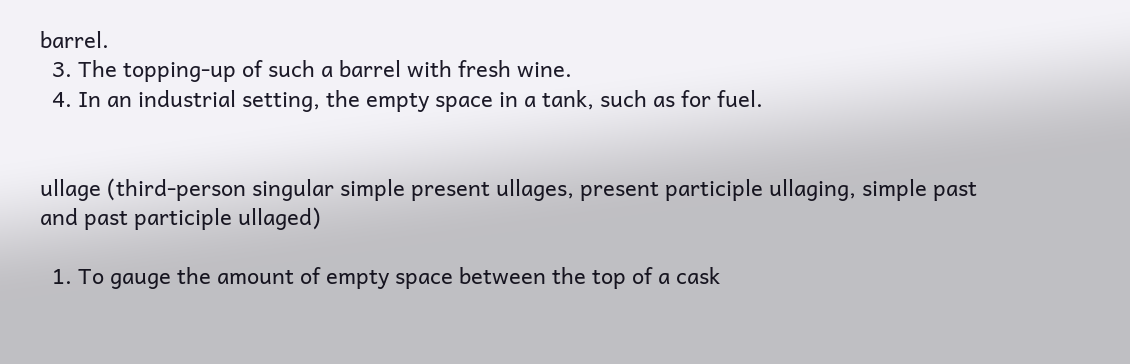barrel.
  3. The topping-up of such a barrel with fresh wine.
  4. In an industrial setting, the empty space in a tank, such as for fuel.


ullage (third-person singular simple present ullages, present participle ullaging, simple past and past participle ullaged)

  1. To gauge the amount of empty space between the top of a cask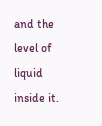and the level of liquid inside it.